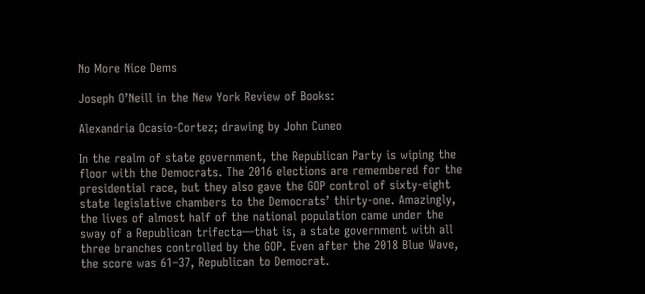No More Nice Dems

Joseph O’Neill in the New York Review of Books:

Alexandria Ocasio-Cortez; drawing by John Cuneo

In the realm of state government, the Republican Party is wiping the floor with the Democrats. The 2016 elections are remembered for the presidential race, but they also gave the GOP control of sixty-eight state legislative chambers to the Democrats’ thirty-one. Amazingly, the lives of almost half of the national population came under the sway of a Republican trifecta—that is, a state government with all three branches controlled by the GOP. Even after the 2018 Blue Wave, the score was 61–37, Republican to Democrat.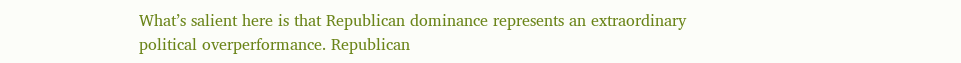What’s salient here is that Republican dominance represents an extraordinary political overperformance. Republican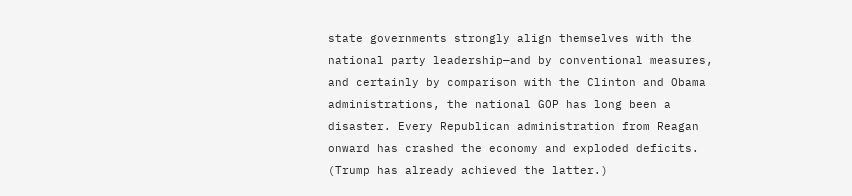state governments strongly align themselves with the national party leadership—and by conventional measures, and certainly by comparison with the Clinton and Obama administrations, the national GOP has long been a disaster. Every Republican administration from Reagan onward has crashed the economy and exploded deficits. (Trump has already achieved the latter.)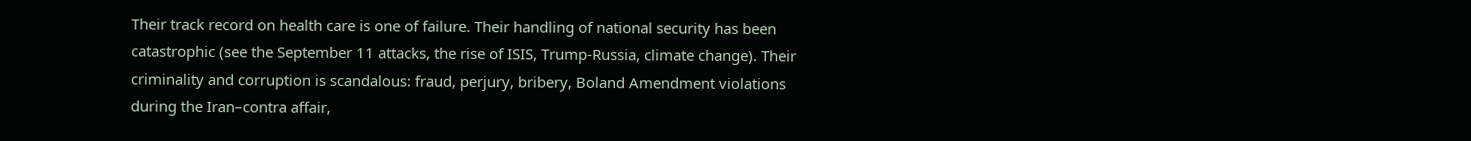Their track record on health care is one of failure. Their handling of national security has been catastrophic (see the September 11 attacks, the rise of ISIS, Trump-Russia, climate change). Their criminality and corruption is scandalous: fraud, perjury, bribery, Boland Amendment violations during the Iran–contra affair,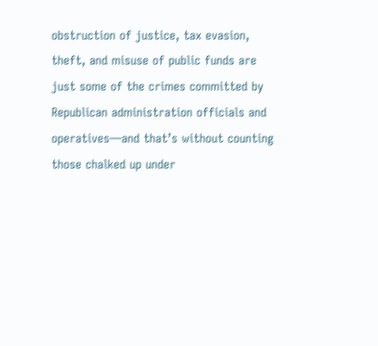obstruction of justice, tax evasion, theft, and misuse of public funds are just some of the crimes committed by Republican administration officials and operatives—and that’s without counting those chalked up under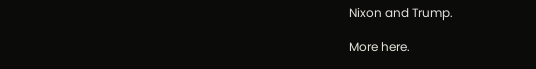Nixon and Trump.

More here.